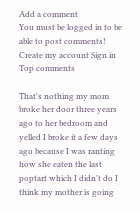Add a comment
You must be logged in to be able to post comments!
Create my account Sign in
Top comments

That's nothing my mom broke her door three years ago to her bedroom and yelled I broke it a few days ago because I was ranting how she eaten the last poptart which I didn't do I think my mother is going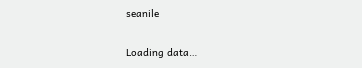seanile

Loading data…